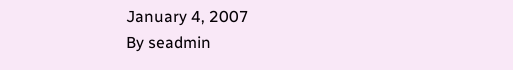January 4, 2007
By seadmin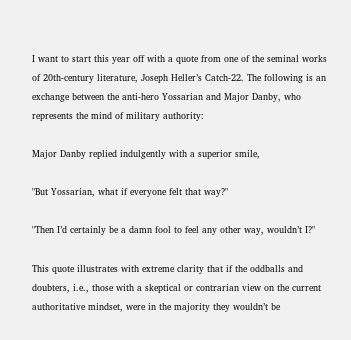I want to start this year off with a quote from one of the seminal works of 20th-century literature, Joseph Heller’s Catch-22. The following is an exchange between the anti-hero Yossarian and Major Danby, who represents the mind of military authority:

Major Danby replied indulgently with a superior smile,

"But Yossarian, what if everyone felt that way?"

"Then I’d certainly be a damn fool to feel any other way, wouldn’t I?"

This quote illustrates with extreme clarity that if the oddballs and doubters, i.e., those with a skeptical or contrarian view on the current authoritative mindset, were in the majority they wouldn’t be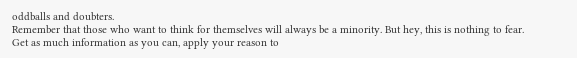oddballs and doubters.
Remember that those who want to think for themselves will always be a minority. But hey, this is nothing to fear. Get as much information as you can, apply your reason to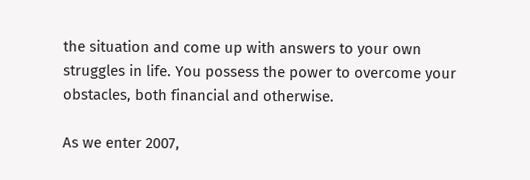the situation and come up with answers to your own struggles in life. You possess the power to overcome your obstacles, both financial and otherwise.

As we enter 2007,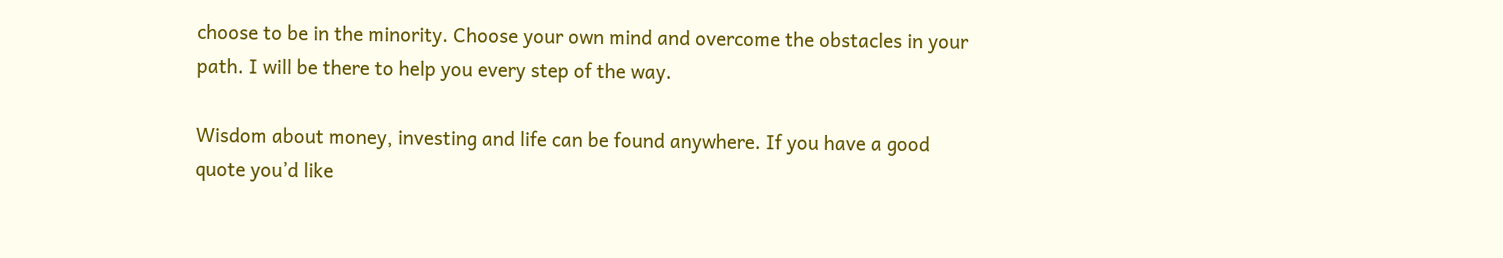choose to be in the minority. Choose your own mind and overcome the obstacles in your path. I will be there to help you every step of the way.

Wisdom about money, investing and life can be found anywhere. If you have a good quote you’d like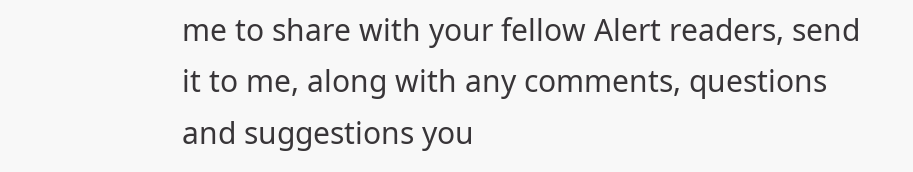me to share with your fellow Alert readers, send it to me, along with any comments, questions and suggestions you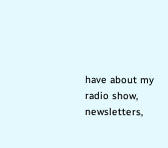have about my radio show, newsletters,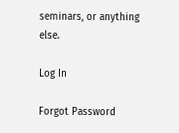seminars, or anything else.

Log In

Forgot Password